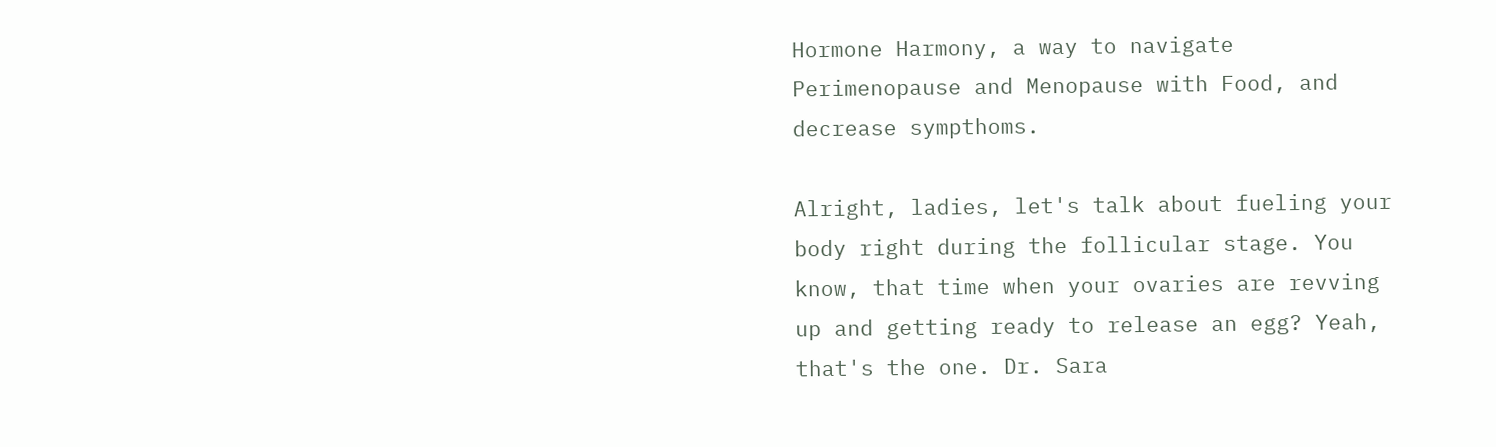Hormone Harmony, a way to navigate Perimenopause and Menopause with Food, and decrease sympthoms.

Alright, ladies, let's talk about fueling your body right during the follicular stage. You know, that time when your ovaries are revving up and getting ready to release an egg? Yeah, that's the one. Dr. Sara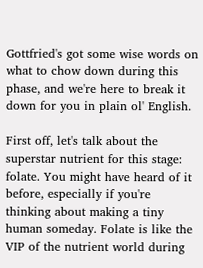Gottfried's got some wise words on what to chow down during this phase, and we're here to break it down for you in plain ol' English.

First off, let's talk about the superstar nutrient for this stage: folate. You might have heard of it before, especially if you're thinking about making a tiny human someday. Folate is like the VIP of the nutrient world during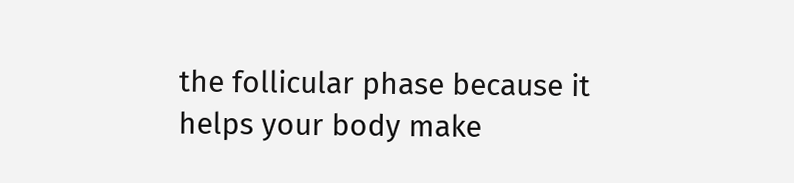the follicular phase because it helps your body make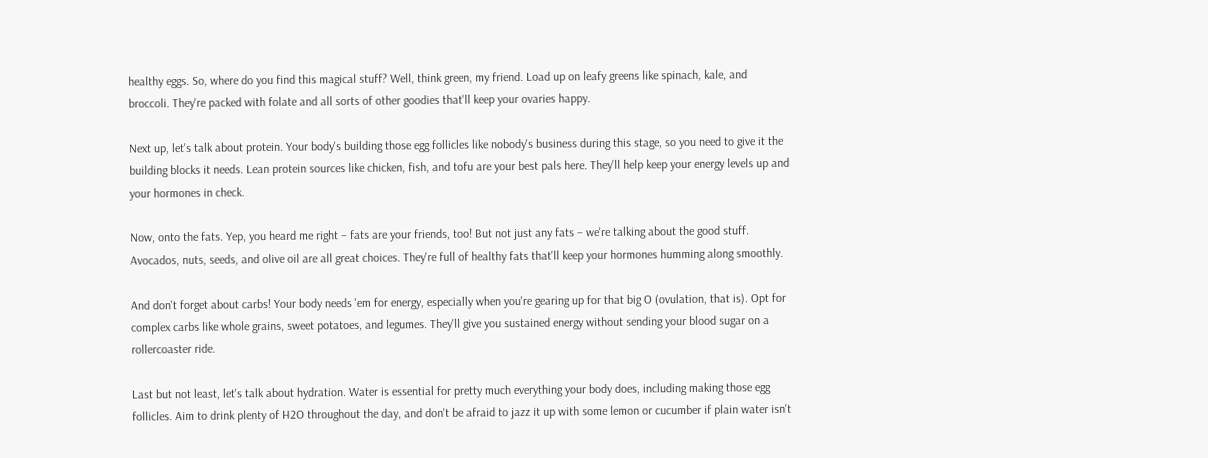healthy eggs. So, where do you find this magical stuff? Well, think green, my friend. Load up on leafy greens like spinach, kale, and broccoli. They're packed with folate and all sorts of other goodies that'll keep your ovaries happy.

Next up, let's talk about protein. Your body's building those egg follicles like nobody's business during this stage, so you need to give it the building blocks it needs. Lean protein sources like chicken, fish, and tofu are your best pals here. They'll help keep your energy levels up and your hormones in check.

Now, onto the fats. Yep, you heard me right – fats are your friends, too! But not just any fats – we're talking about the good stuff. Avocados, nuts, seeds, and olive oil are all great choices. They're full of healthy fats that'll keep your hormones humming along smoothly.

And don't forget about carbs! Your body needs 'em for energy, especially when you're gearing up for that big O (ovulation, that is). Opt for complex carbs like whole grains, sweet potatoes, and legumes. They'll give you sustained energy without sending your blood sugar on a rollercoaster ride.

Last but not least, let's talk about hydration. Water is essential for pretty much everything your body does, including making those egg follicles. Aim to drink plenty of H2O throughout the day, and don't be afraid to jazz it up with some lemon or cucumber if plain water isn't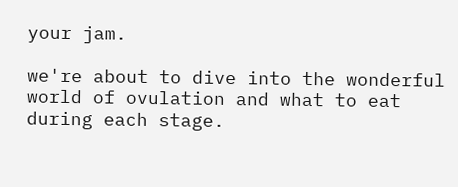your jam.

we're about to dive into the wonderful world of ovulation and what to eat during each stage.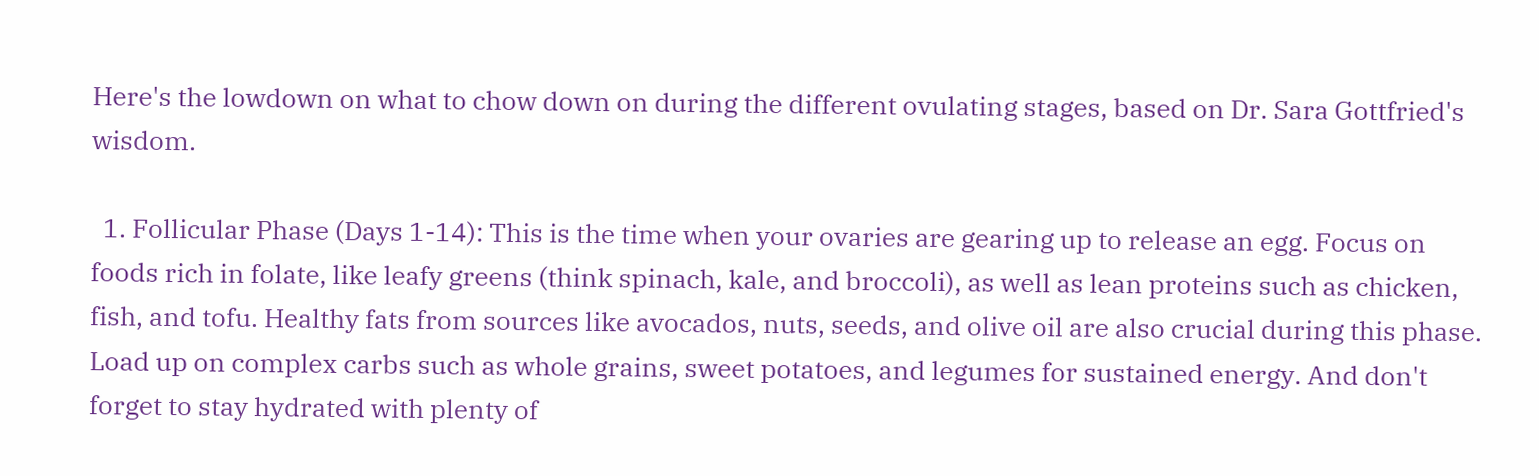Here's the lowdown on what to chow down on during the different ovulating stages, based on Dr. Sara Gottfried's wisdom.

  1. Follicular Phase (Days 1-14): This is the time when your ovaries are gearing up to release an egg. Focus on foods rich in folate, like leafy greens (think spinach, kale, and broccoli), as well as lean proteins such as chicken, fish, and tofu. Healthy fats from sources like avocados, nuts, seeds, and olive oil are also crucial during this phase. Load up on complex carbs such as whole grains, sweet potatoes, and legumes for sustained energy. And don't forget to stay hydrated with plenty of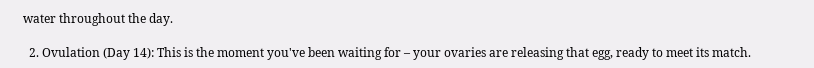water throughout the day.

  2. Ovulation (Day 14): This is the moment you've been waiting for – your ovaries are releasing that egg, ready to meet its match.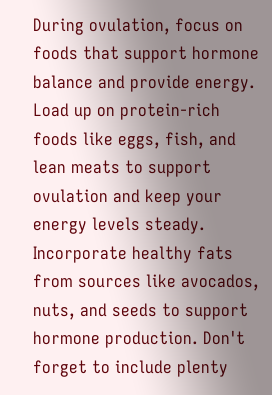During ovulation, focus on foods that support hormone balance and provide energy. Load up on protein-rich foods like eggs, fish, and lean meats to support ovulation and keep your energy levels steady. Incorporate healthy fats from sources like avocados, nuts, and seeds to support hormone production. Don't forget to include plenty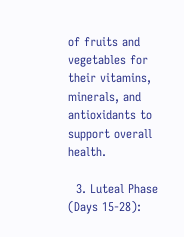of fruits and vegetables for their vitamins, minerals, and antioxidants to support overall health.

  3. Luteal Phase (Days 15-28):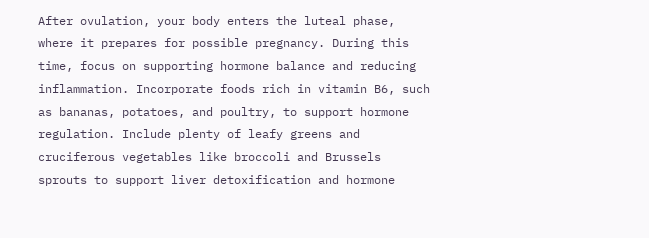After ovulation, your body enters the luteal phase, where it prepares for possible pregnancy. During this time, focus on supporting hormone balance and reducing inflammation. Incorporate foods rich in vitamin B6, such as bananas, potatoes, and poultry, to support hormone regulation. Include plenty of leafy greens and cruciferous vegetables like broccoli and Brussels sprouts to support liver detoxification and hormone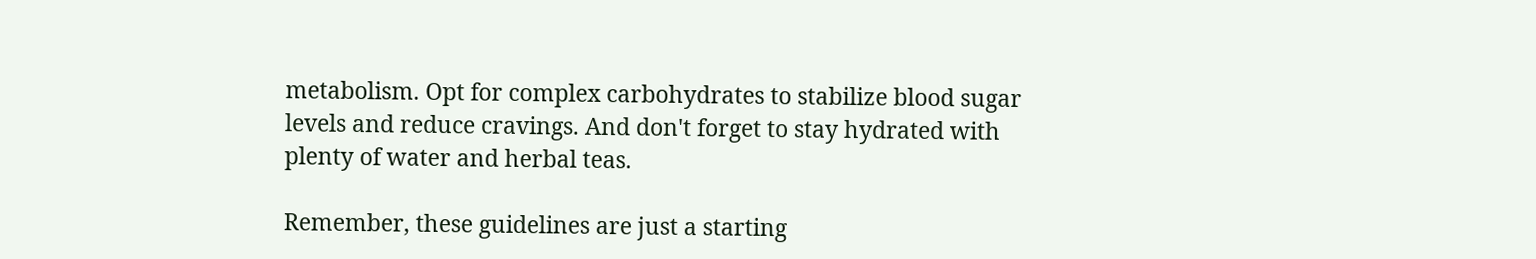metabolism. Opt for complex carbohydrates to stabilize blood sugar levels and reduce cravings. And don't forget to stay hydrated with plenty of water and herbal teas.

Remember, these guidelines are just a starting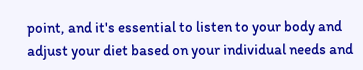point, and it's essential to listen to your body and adjust your diet based on your individual needs and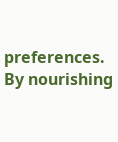preferences. By nourishing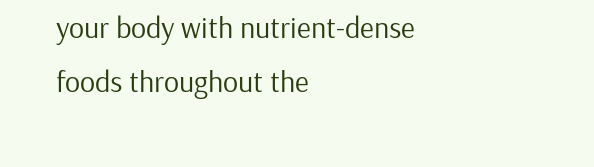your body with nutrient-dense foods throughout the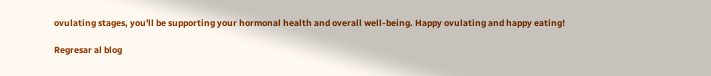ovulating stages, you'll be supporting your hormonal health and overall well-being. Happy ovulating and happy eating!

Regresar al blog